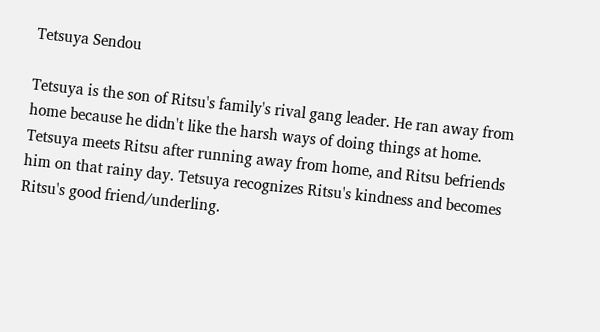Tetsuya Sendou

Tetsuya is the son of Ritsu's family's rival gang leader. He ran away from home because he didn't like the harsh ways of doing things at home. Tetsuya meets Ritsu after running away from home, and Ritsu befriends him on that rainy day. Tetsuya recognizes Ritsu's kindness and becomes Ritsu's good friend/underling.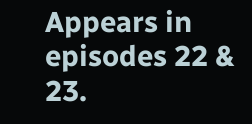Appears in episodes 22 & 23.